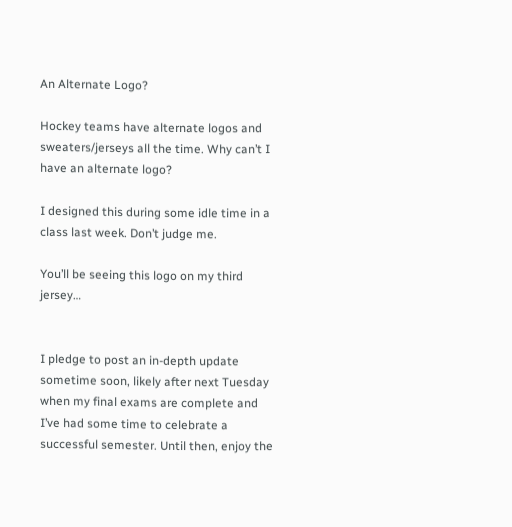An Alternate Logo?

Hockey teams have alternate logos and sweaters/jerseys all the time. Why can’t I have an alternate logo?

I designed this during some idle time in a class last week. Don’t judge me.

You’ll be seeing this logo on my third jersey…


I pledge to post an in-depth update sometime soon, likely after next Tuesday when my final exams are complete and I’ve had some time to celebrate a successful semester. Until then, enjoy the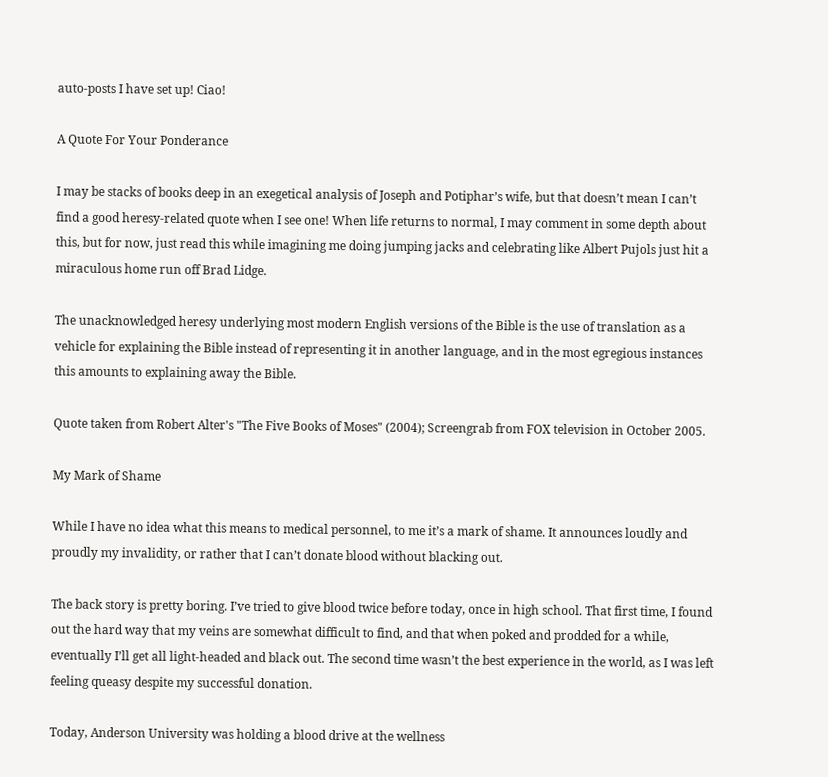auto-posts I have set up! Ciao!

A Quote For Your Ponderance

I may be stacks of books deep in an exegetical analysis of Joseph and Potiphar’s wife, but that doesn’t mean I can’t find a good heresy-related quote when I see one! When life returns to normal, I may comment in some depth about this, but for now, just read this while imagining me doing jumping jacks and celebrating like Albert Pujols just hit a miraculous home run off Brad Lidge.

The unacknowledged heresy underlying most modern English versions of the Bible is the use of translation as a vehicle for explaining the Bible instead of representing it in another language, and in the most egregious instances this amounts to explaining away the Bible.

Quote taken from Robert Alter's "The Five Books of Moses" (2004); Screengrab from FOX television in October 2005.

My Mark of Shame

While I have no idea what this means to medical personnel, to me it’s a mark of shame. It announces loudly and proudly my invalidity, or rather that I can’t donate blood without blacking out.

The back story is pretty boring. I’ve tried to give blood twice before today, once in high school. That first time, I found out the hard way that my veins are somewhat difficult to find, and that when poked and prodded for a while, eventually I’ll get all light-headed and black out. The second time wasn’t the best experience in the world, as I was left feeling queasy despite my successful donation.

Today, Anderson University was holding a blood drive at the wellness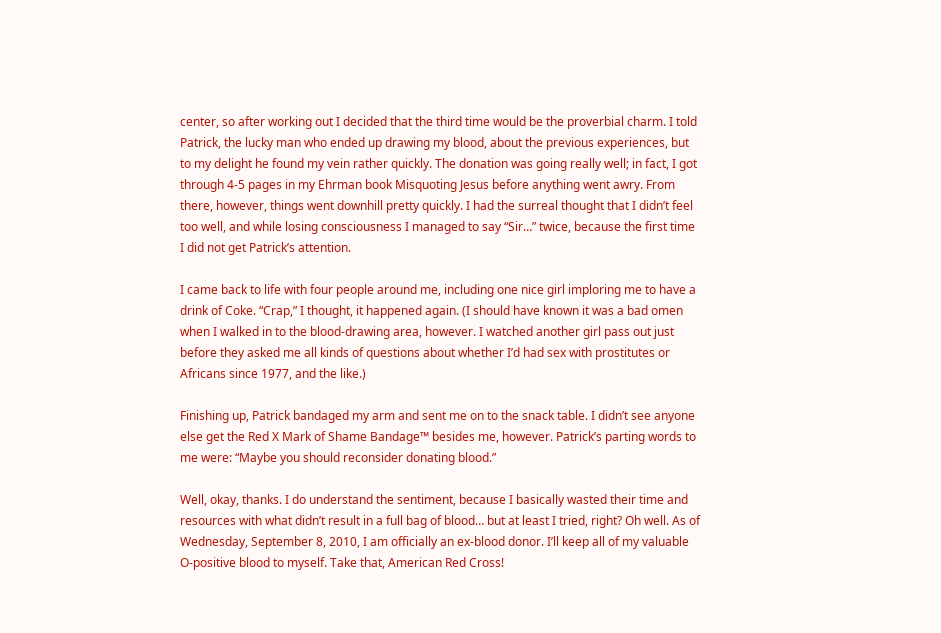center, so after working out I decided that the third time would be the proverbial charm. I told Patrick, the lucky man who ended up drawing my blood, about the previous experiences, but to my delight he found my vein rather quickly. The donation was going really well; in fact, I got through 4-5 pages in my Ehrman book Misquoting Jesus before anything went awry. From there, however, things went downhill pretty quickly. I had the surreal thought that I didn’t feel too well, and while losing consciousness I managed to say “Sir…” twice, because the first time I did not get Patrick’s attention.

I came back to life with four people around me, including one nice girl imploring me to have a drink of Coke. “Crap,” I thought, it happened again. (I should have known it was a bad omen when I walked in to the blood-drawing area, however. I watched another girl pass out just before they asked me all kinds of questions about whether I’d had sex with prostitutes or Africans since 1977, and the like.)

Finishing up, Patrick bandaged my arm and sent me on to the snack table. I didn’t see anyone else get the Red X Mark of Shame Bandage™ besides me, however. Patrick’s parting words to me were: “Maybe you should reconsider donating blood.”

Well, okay, thanks. I do understand the sentiment, because I basically wasted their time and resources with what didn’t result in a full bag of blood… but at least I tried, right? Oh well. As of Wednesday, September 8, 2010, I am officially an ex-blood donor. I’ll keep all of my valuable O-positive blood to myself. Take that, American Red Cross!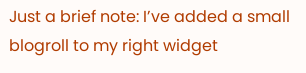Just a brief note: I’ve added a small blogroll to my right widget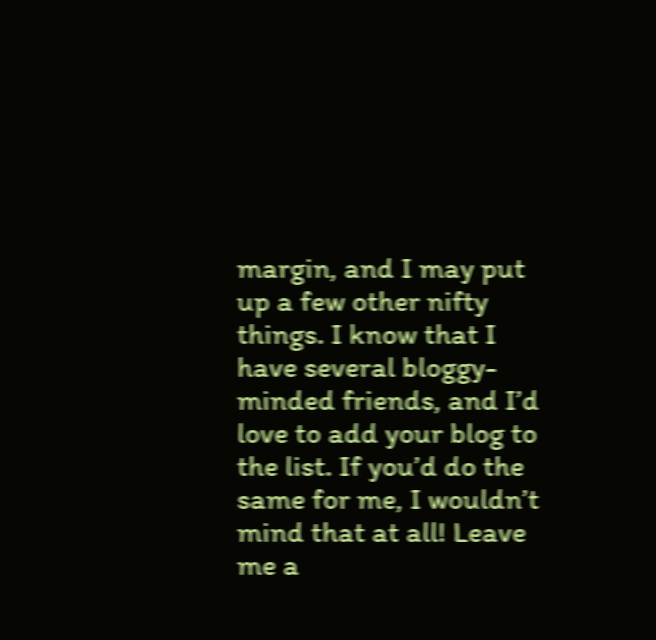margin, and I may put up a few other nifty things. I know that I have several bloggy-minded friends, and I’d love to add your blog to the list. If you’d do the same for me, I wouldn’t mind that at all! Leave me a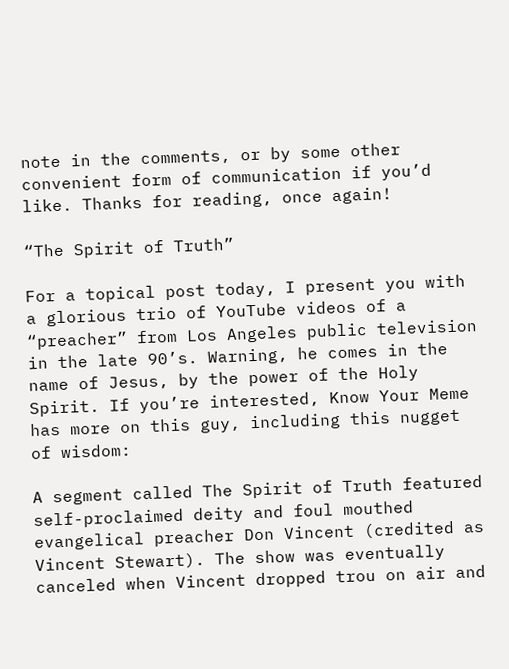note in the comments, or by some other convenient form of communication if you’d like. Thanks for reading, once again!

“The Spirit of Truth”

For a topical post today, I present you with a glorious trio of YouTube videos of a “preacher” from Los Angeles public television in the late 90’s. Warning, he comes in the name of Jesus, by the power of the Holy Spirit. If you’re interested, Know Your Meme has more on this guy, including this nugget of wisdom:

A segment called The Spirit of Truth featured self-proclaimed deity and foul mouthed evangelical preacher Don Vincent (credited as Vincent Stewart). The show was eventually canceled when Vincent dropped trou on air and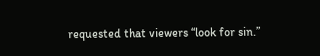requested that viewers “look for sin.”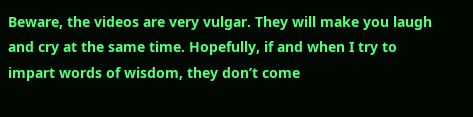Beware, the videos are very vulgar. They will make you laugh and cry at the same time. Hopefully, if and when I try to impart words of wisdom, they don’t come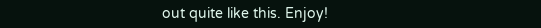out quite like this. Enjoy!